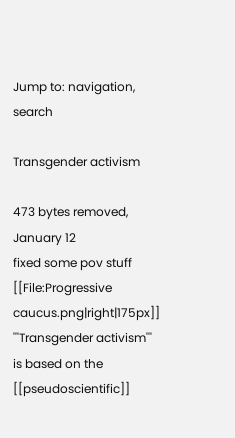Jump to: navigation, search

Transgender activism

473 bytes removed, January 12
fixed some pov stuff
[[File:Progressive caucus.png|right|175px]]
'''Transgender activism''' is based on the [[pseudoscientific]]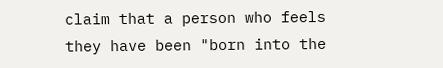claim that a person who feels they have been "born into the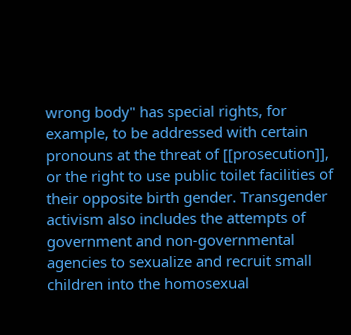wrong body" has special rights, for example, to be addressed with certain pronouns at the threat of [[prosecution]], or the right to use public toilet facilities of their opposite birth gender. Transgender activism also includes the attempts of government and non-governmental agencies to sexualize and recruit small children into the homosexual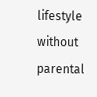lifestyle without parental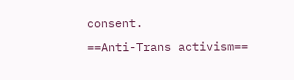consent.
==Anti-Trans activism==